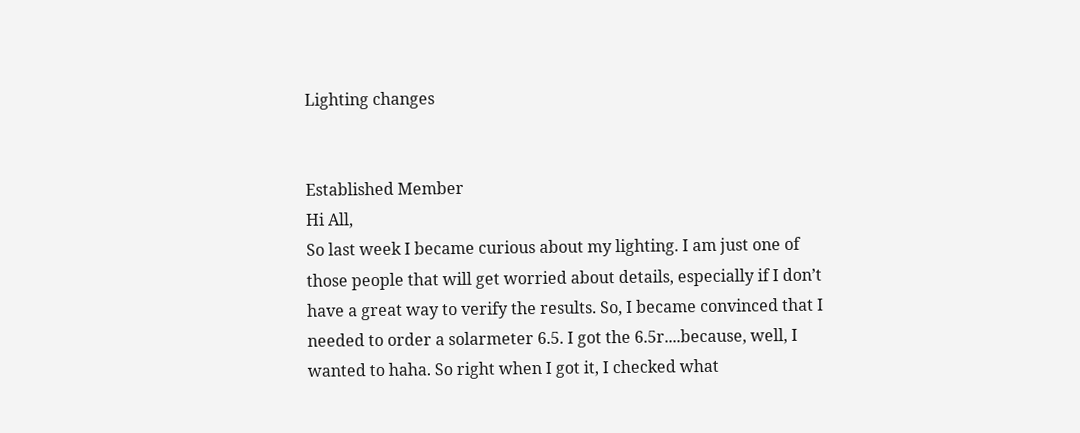Lighting changes


Established Member
Hi All,
So last week I became curious about my lighting. I am just one of those people that will get worried about details, especially if I don’t have a great way to verify the results. So, I became convinced that I needed to order a solarmeter 6.5. I got the 6.5r....because, well, I wanted to haha. So right when I got it, I checked what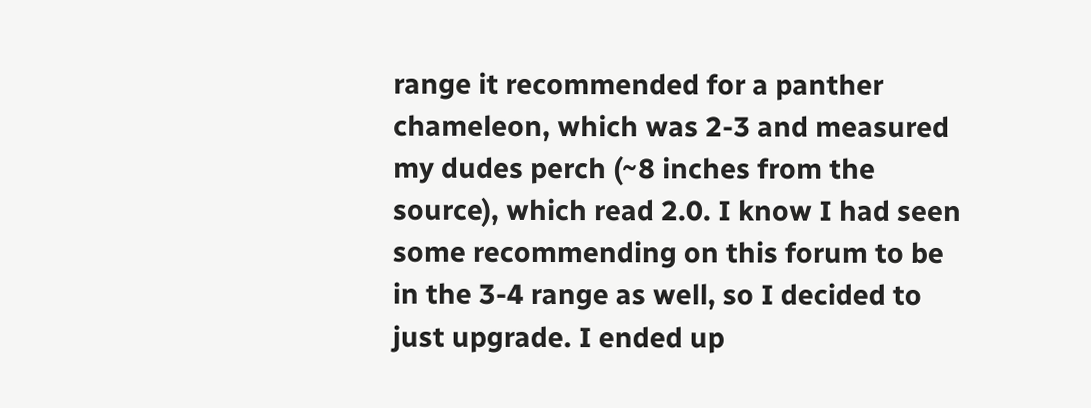range it recommended for a panther chameleon, which was 2-3 and measured my dudes perch (~8 inches from the source), which read 2.0. I know I had seen some recommending on this forum to be in the 3-4 range as well, so I decided to just upgrade. I ended up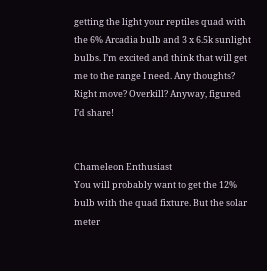getting the light your reptiles quad with the 6% Arcadia bulb and 3 x 6.5k sunlight bulbs. I’m excited and think that will get me to the range I need. Any thoughts? Right move? Overkill? Anyway, figured I’d share!


Chameleon Enthusiast
You will probably want to get the 12% bulb with the quad fixture. But the solar meter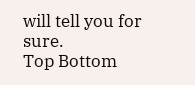will tell you for sure.
Top Bottom